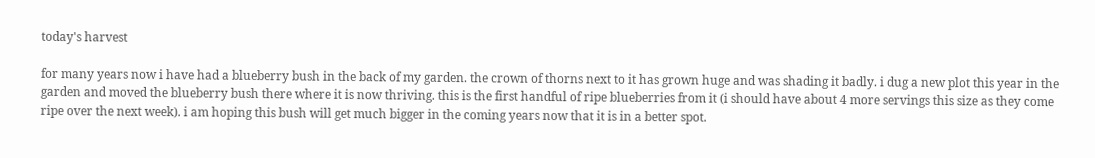today's harvest

for many years now i have had a blueberry bush in the back of my garden. the crown of thorns next to it has grown huge and was shading it badly. i dug a new plot this year in the garden and moved the blueberry bush there where it is now thriving. this is the first handful of ripe blueberries from it (i should have about 4 more servings this size as they come ripe over the next week). i am hoping this bush will get much bigger in the coming years now that it is in a better spot.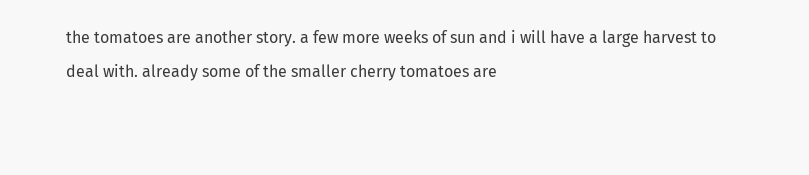the tomatoes are another story. a few more weeks of sun and i will have a large harvest to deal with. already some of the smaller cherry tomatoes are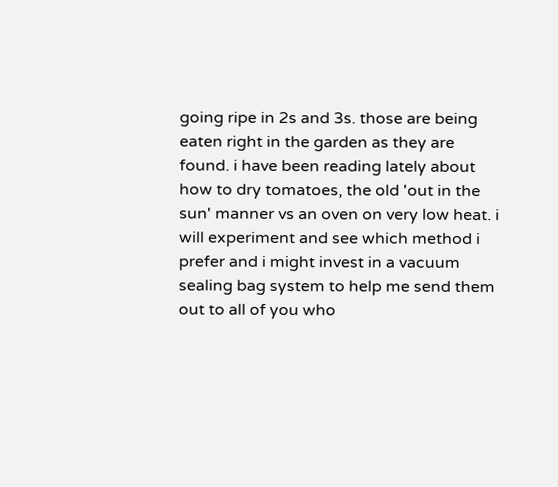going ripe in 2s and 3s. those are being eaten right in the garden as they are found. i have been reading lately about how to dry tomatoes, the old 'out in the sun' manner vs an oven on very low heat. i will experiment and see which method i prefer and i might invest in a vacuum sealing bag system to help me send them out to all of you who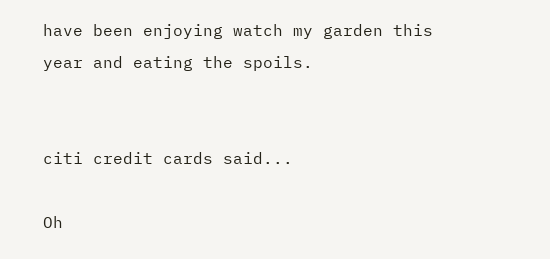have been enjoying watch my garden this year and eating the spoils.


citi credit cards said...

Oh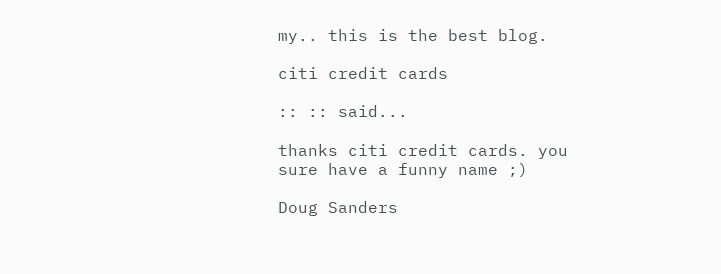my.. this is the best blog.

citi credit cards

:: :: said...

thanks citi credit cards. you sure have a funny name ;)

Doug Sanders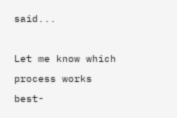said...

Let me know which process works best-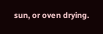sun, or oven drying.